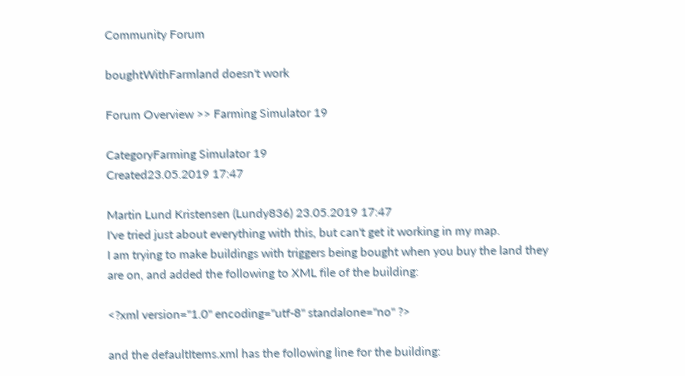Community Forum

boughtWithFarmland doesn't work

Forum Overview >> Farming Simulator 19

CategoryFarming Simulator 19
Created23.05.2019 17:47

Martin Lund Kristensen (Lundy836) 23.05.2019 17:47
I've tried just about everything with this, but can't get it working in my map.
I am trying to make buildings with triggers being bought when you buy the land they are on, and added the following to XML file of the building:

<?xml version="1.0" encoding="utf-8" standalone="no" ?>

and the defaultItems.xml has the following line for the building: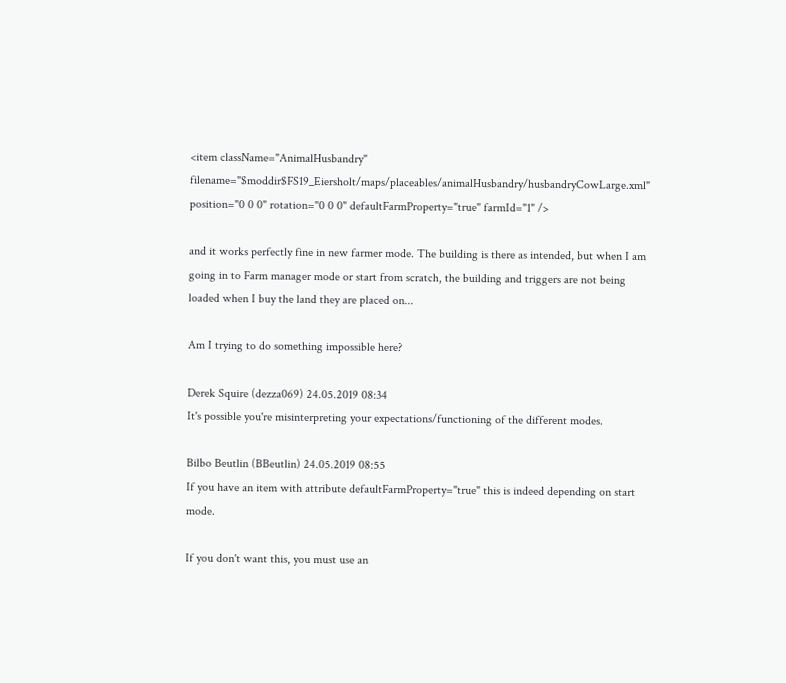<item className="AnimalHusbandry" filename="$moddir$FS19_Eiersholt/maps/placeables/animalHusbandry/husbandryCowLarge.xml" position="0 0 0" rotation="0 0 0" defaultFarmProperty="true" farmId="1" />

and it works perfectly fine in new farmer mode. The building is there as intended, but when I am going in to Farm manager mode or start from scratch, the building and triggers are not being loaded when I buy the land they are placed on...

Am I trying to do something impossible here?

Derek Squire (dezza069) 24.05.2019 08:34
It's possible you're misinterpreting your expectations/functioning of the different modes.

Bilbo Beutlin (BBeutlin) 24.05.2019 08:55
If you have an item with attribute defaultFarmProperty="true" this is indeed depending on start mode.

If you don't want this, you must use an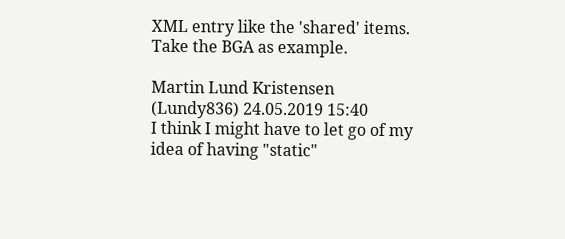XML entry like the 'shared' items. Take the BGA as example.

Martin Lund Kristensen (Lundy836) 24.05.2019 15:40
I think I might have to let go of my idea of having "static"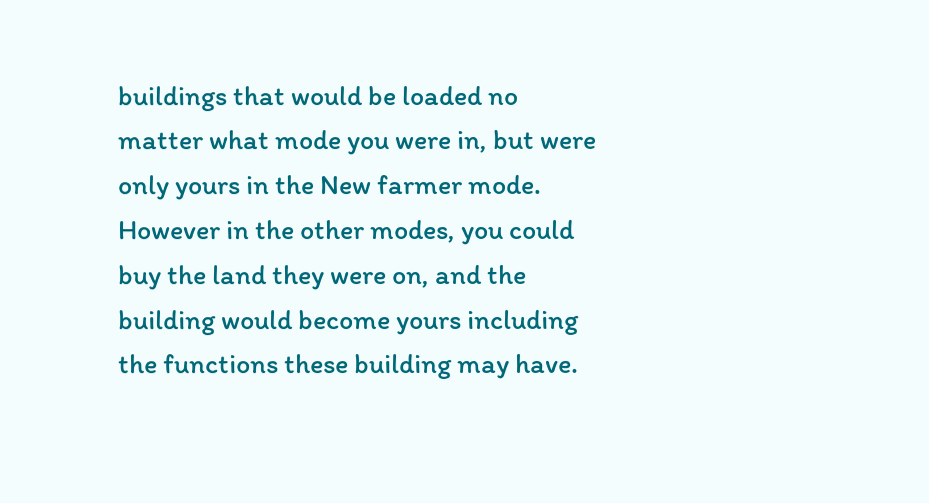buildings that would be loaded no matter what mode you were in, but were only yours in the New farmer mode. However in the other modes, you could buy the land they were on, and the building would become yours including the functions these building may have.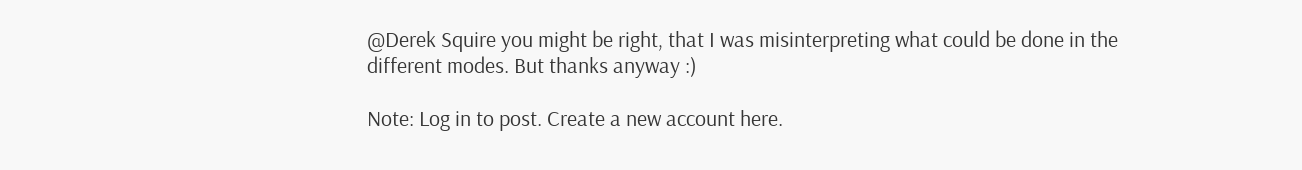@Derek Squire you might be right, that I was misinterpreting what could be done in the different modes. But thanks anyway :)

Note: Log in to post. Create a new account here.